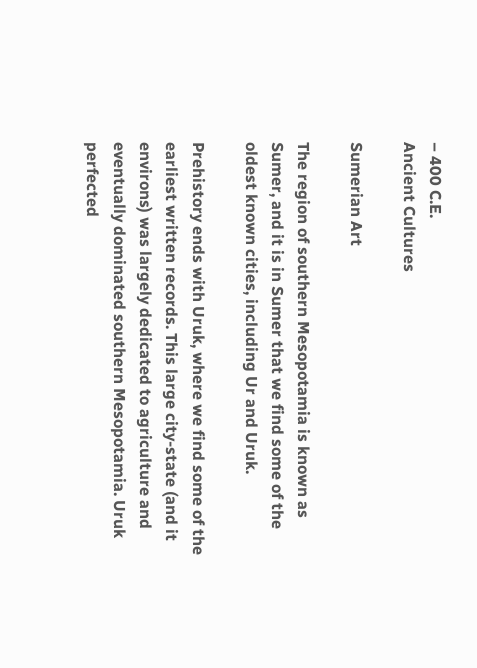– 400 C.E.
Ancient Cultures

Sumerian Art

The region of southern Mesopotamia is known as Sumer, and it is in Sumer that we find some of the oldest known cities, including Ur and Uruk.

Prehistory ends with Uruk, where we find some of the earliest written records. This large city-state (and it environs) was largely dedicated to agriculture and eventually dominated southern Mesopotamia. Uruk perfected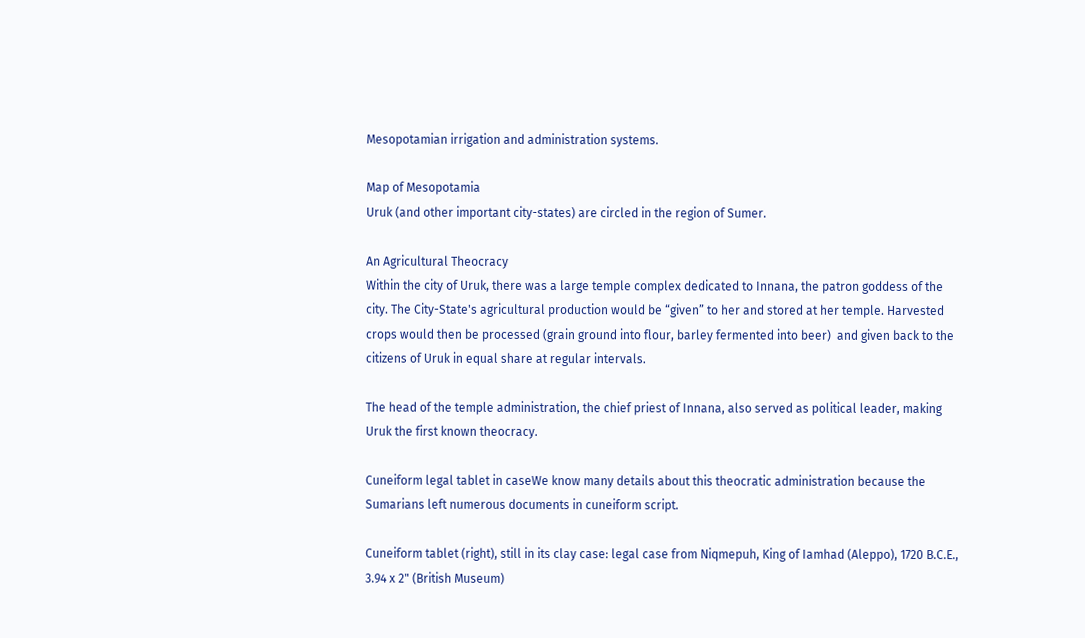Mesopotamian irrigation and administration systems.

Map of Mesopotamia
Uruk (and other important city-states) are circled in the region of Sumer.

An Agricultural Theocracy
Within the city of Uruk, there was a large temple complex dedicated to Innana, the patron goddess of the city. The City-State's agricultural production would be “given” to her and stored at her temple. Harvested crops would then be processed (grain ground into flour, barley fermented into beer)  and given back to the citizens of Uruk in equal share at regular intervals.

The head of the temple administration, the chief priest of Innana, also served as political leader, making Uruk the first known theocracy.

Cuneiform legal tablet in caseWe know many details about this theocratic administration because the Sumarians left numerous documents in cuneiform script.

Cuneiform tablet (right), still in its clay case: legal case from Niqmepuh, King of Iamhad (Aleppo), 1720 B.C.E., 3.94 x 2" (British Museum)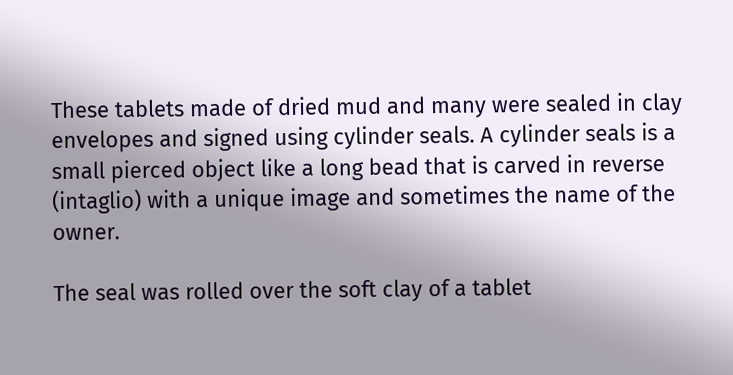These tablets made of dried mud and many were sealed in clay envelopes and signed using cylinder seals. A cylinder seals is a small pierced object like a long bead that is carved in reverse (intaglio) with a unique image and sometimes the name of the owner.

The seal was rolled over the soft clay of a tablet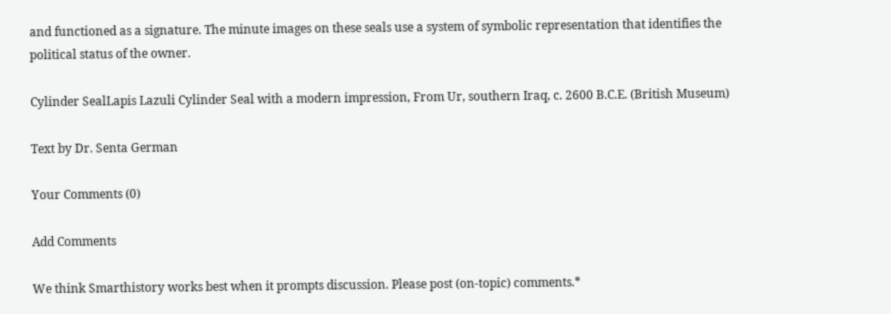and functioned as a signature. The minute images on these seals use a system of symbolic representation that identifies the political status of the owner.

Cylinder SealLapis Lazuli Cylinder Seal with a modern impression, From Ur, southern Iraq, c. 2600 B.C.E. (British Museum)

Text by Dr. Senta German

Your Comments (0)

Add Comments

We think Smarthistory works best when it prompts discussion. Please post (on-topic) comments.*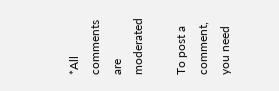*All comments are moderated

To post a comment, you need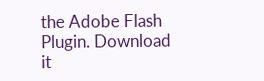the Adobe Flash Plugin. Download it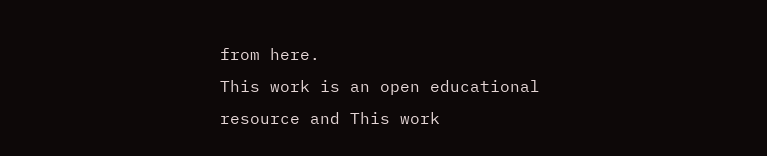from here.
This work is an open educational resource and This work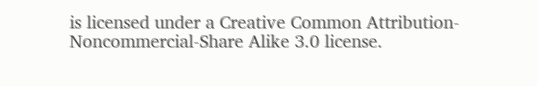is licensed under a Creative Common Attribution-Noncommercial-Share Alike 3.0 license.